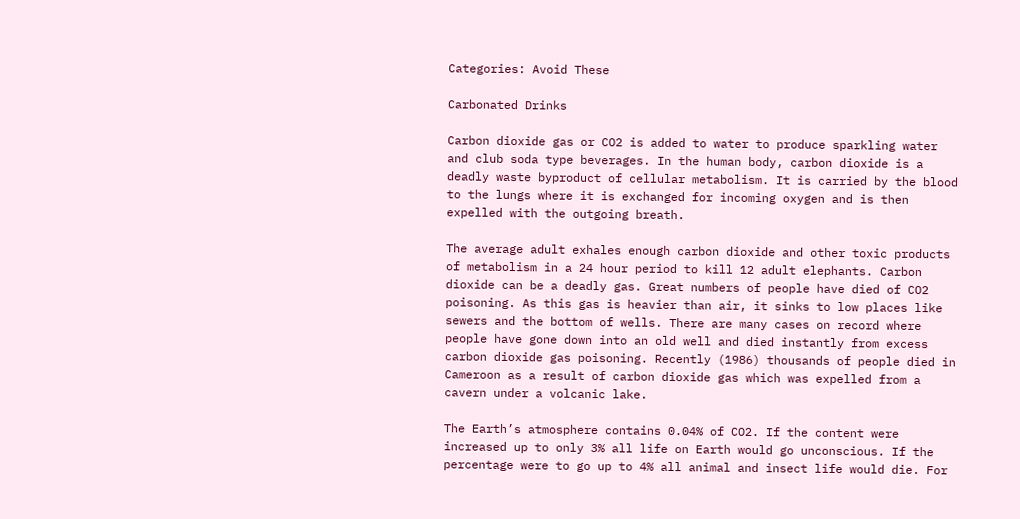Categories: Avoid These

Carbonated Drinks

Carbon dioxide gas or CO2 is added to water to produce sparkling water and club soda type beverages. In the human body, carbon dioxide is a deadly waste byproduct of cellular metabolism. It is carried by the blood to the lungs where it is exchanged for incoming oxygen and is then expelled with the outgoing breath.

The average adult exhales enough carbon dioxide and other toxic products of metabolism in a 24 hour period to kill 12 adult elephants. Carbon dioxide can be a deadly gas. Great numbers of people have died of CO2 poisoning. As this gas is heavier than air, it sinks to low places like sewers and the bottom of wells. There are many cases on record where people have gone down into an old well and died instantly from excess carbon dioxide gas poisoning. Recently (1986) thousands of people died in Cameroon as a result of carbon dioxide gas which was expelled from a cavern under a volcanic lake.

The Earth’s atmosphere contains 0.04% of CO2. If the content were increased up to only 3% all life on Earth would go unconscious. If the percentage were to go up to 4% all animal and insect life would die. For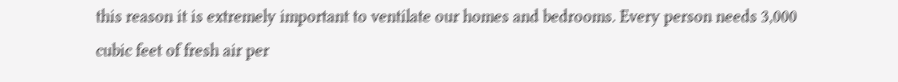this reason it is extremely important to ventilate our homes and bedrooms. Every person needs 3,000 cubic feet of fresh air per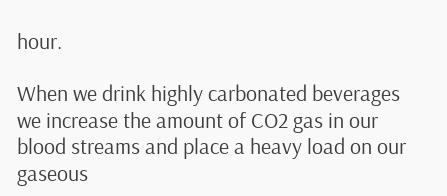hour.

When we drink highly carbonated beverages we increase the amount of CO2 gas in our blood streams and place a heavy load on our gaseous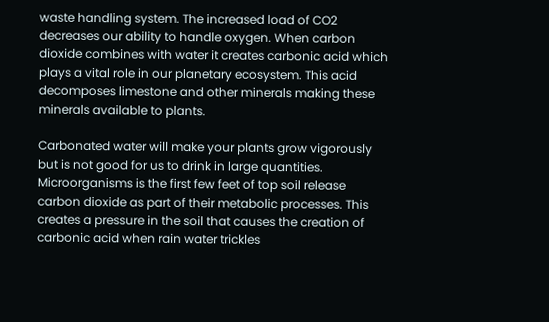waste handling system. The increased load of CO2 decreases our ability to handle oxygen. When carbon dioxide combines with water it creates carbonic acid which plays a vital role in our planetary ecosystem. This acid decomposes limestone and other minerals making these minerals available to plants.

Carbonated water will make your plants grow vigorously but is not good for us to drink in large quantities. Microorganisms is the first few feet of top soil release carbon dioxide as part of their metabolic processes. This creates a pressure in the soil that causes the creation of carbonic acid when rain water trickles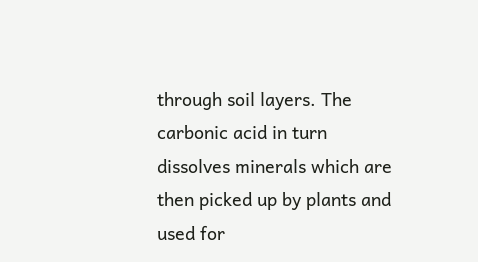through soil layers. The carbonic acid in turn dissolves minerals which are then picked up by plants and used for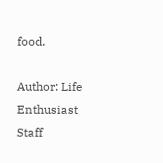food.

Author: Life Enthusiast Staff